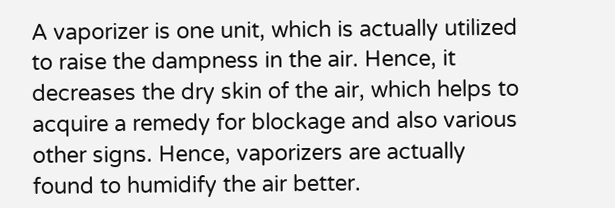A vaporizer is one unit, which is actually utilized to raise the dampness in the air. Hence, it decreases the dry skin of the air, which helps to acquire a remedy for blockage and also various other signs. Hence, vaporizers are actually found to humidify the air better.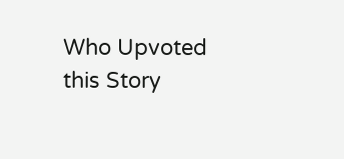Who Upvoted this Story